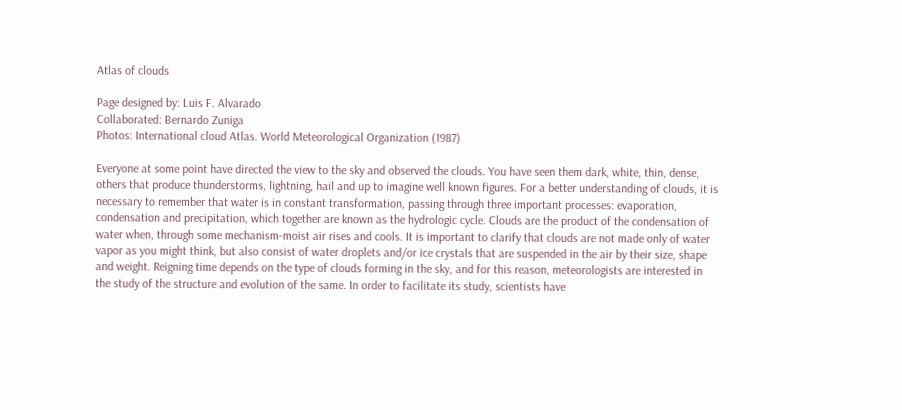Atlas of clouds

Page designed by: Luis F. Alvarado
Collaborated: Bernardo Zuniga
Photos: International cloud Atlas. World Meteorological Organization (1987)

Everyone at some point have directed the view to the sky and observed the clouds. You have seen them dark, white, thin, dense, others that produce thunderstorms, lightning, hail and up to imagine well known figures. For a better understanding of clouds, it is necessary to remember that water is in constant transformation, passing through three important processes: evaporation, condensation and precipitation, which together are known as the hydrologic cycle. Clouds are the product of the condensation of water when, through some mechanism-moist air rises and cools. It is important to clarify that clouds are not made only of water vapor as you might think, but also consist of water droplets and/or ice crystals that are suspended in the air by their size, shape and weight. Reigning time depends on the type of clouds forming in the sky, and for this reason, meteorologists are interested in the study of the structure and evolution of the same. In order to facilitate its study, scientists have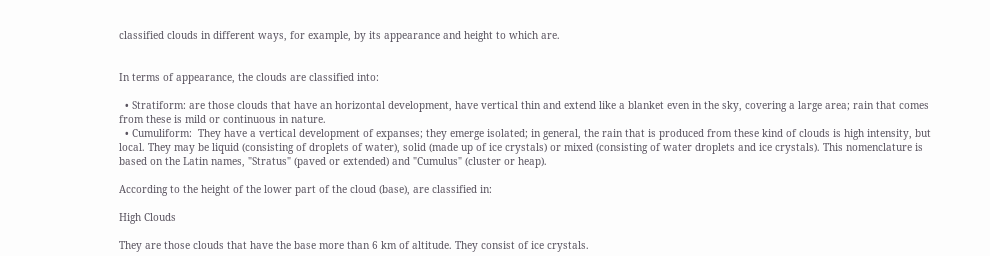classified clouds in different ways, for example, by its appearance and height to which are.


In terms of appearance, the clouds are classified into:

  • Stratiform: are those clouds that have an horizontal development, have vertical thin and extend like a blanket even in the sky, covering a large area; rain that comes from these is mild or continuous in nature.
  • Cumuliform:  They have a vertical development of expanses; they emerge isolated; in general, the rain that is produced from these kind of clouds is high intensity, but local. They may be liquid (consisting of droplets of water), solid (made up of ice crystals) or mixed (consisting of water droplets and ice crystals). This nomenclature is based on the Latin names, "Stratus" (paved or extended) and "Cumulus" (cluster or heap).

According to the height of the lower part of the cloud (base), are classified in:

High Clouds

They are those clouds that have the base more than 6 km of altitude. They consist of ice crystals.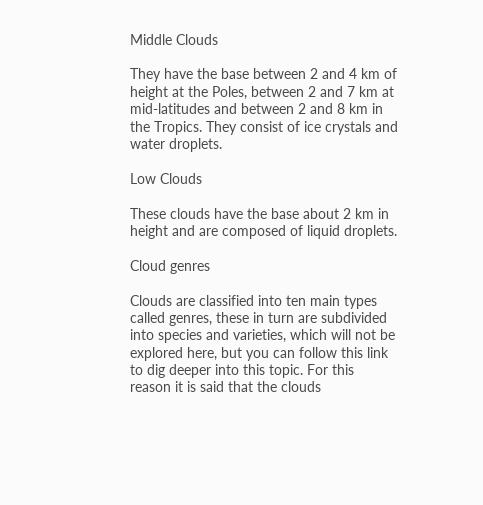Middle Clouds

They have the base between 2 and 4 km of height at the Poles, between 2 and 7 km at mid-latitudes and between 2 and 8 km in the Tropics. They consist of ice crystals and water droplets.

Low Clouds

These clouds have the base about 2 km in height and are composed of liquid droplets.

Cloud genres

Clouds are classified into ten main types called genres, these in turn are subdivided into species and varieties, which will not be explored here, but you can follow this link to dig deeper into this topic. For this reason it is said that the clouds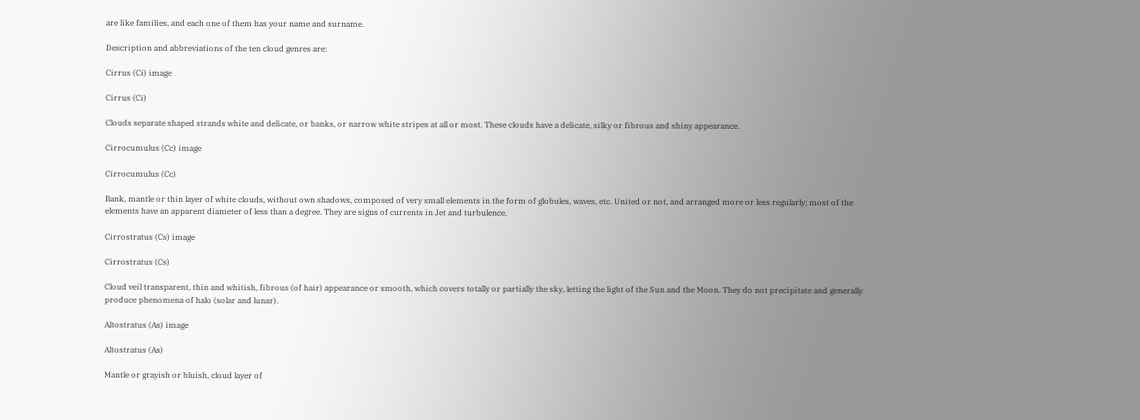are like families, and each one of them has your name and surname.

Description and abbreviations of the ten cloud genres are:

Cirrus (Ci) image

Cirrus (Ci)

Clouds separate shaped strands white and delicate, or banks, or narrow white stripes at all or most. These clouds have a delicate, silky or fibrous and shiny appearance.

Cirrocumulus (Cc) image

Cirrocumulus (Cc)

Bank, mantle or thin layer of white clouds, without own shadows, composed of very small elements in the form of globules, waves, etc. United or not, and arranged more or less regularly; most of the elements have an apparent diameter of less than a degree. They are signs of currents in Jet and turbulence.

Cirrostratus (Cs) image

Cirrostratus (Cs)

Cloud veil transparent, thin and whitish, fibrous (of hair) appearance or smooth, which covers totally or partially the sky, letting the light of the Sun and the Moon. They do not precipitate and generally produce phenomena of halo (solar and lunar).

Altostratus (As) image

Altostratus (As)

Mantle or grayish or bluish, cloud layer of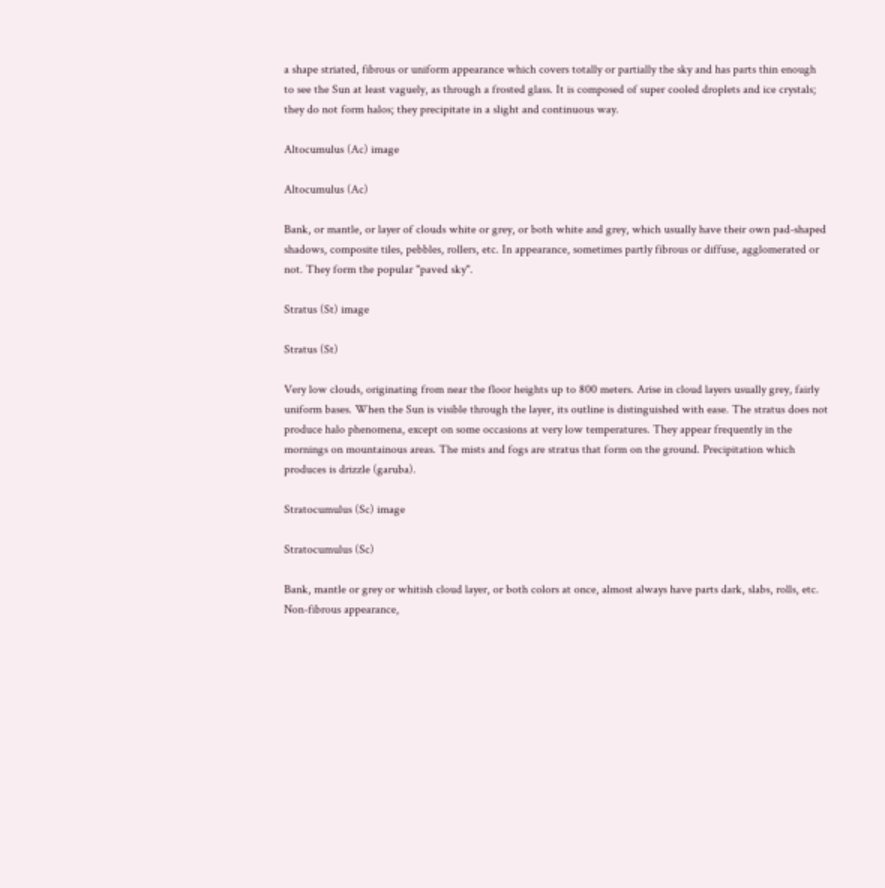a shape striated, fibrous or uniform appearance which covers totally or partially the sky and has parts thin enough to see the Sun at least vaguely, as through a frosted glass. It is composed of super cooled droplets and ice crystals; they do not form halos; they precipitate in a slight and continuous way.

Altocumulus (Ac) image

Altocumulus (Ac)

Bank, or mantle, or layer of clouds white or grey, or both white and grey, which usually have their own pad-shaped shadows, composite tiles, pebbles, rollers, etc. In appearance, sometimes partly fibrous or diffuse, agglomerated or not. They form the popular "paved sky".

Stratus (St) image

Stratus (St)

Very low clouds, originating from near the floor heights up to 800 meters. Arise in cloud layers usually grey, fairly uniform bases. When the Sun is visible through the layer, its outline is distinguished with ease. The stratus does not produce halo phenomena, except on some occasions at very low temperatures. They appear frequently in the mornings on mountainous areas. The mists and fogs are stratus that form on the ground. Precipitation which produces is drizzle (garuba).

Stratocumulus (Sc) image

Stratocumulus (Sc)

Bank, mantle or grey or whitish cloud layer, or both colors at once, almost always have parts dark, slabs, rolls, etc. Non-fibrous appearance,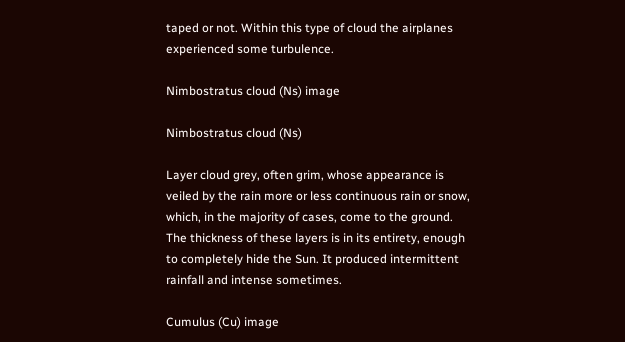taped or not. Within this type of cloud the airplanes experienced some turbulence.

Nimbostratus cloud (Ns) image

Nimbostratus cloud (Ns)

Layer cloud grey, often grim, whose appearance is veiled by the rain more or less continuous rain or snow, which, in the majority of cases, come to the ground. The thickness of these layers is in its entirety, enough to completely hide the Sun. It produced intermittent rainfall and intense sometimes.

Cumulus (Cu) image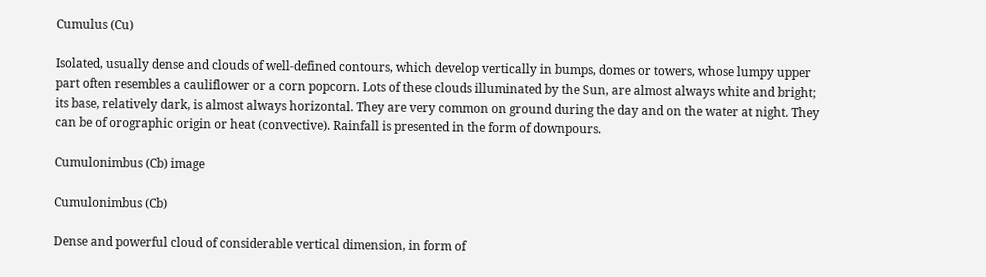Cumulus (Cu)

Isolated, usually dense and clouds of well-defined contours, which develop vertically in bumps, domes or towers, whose lumpy upper part often resembles a cauliflower or a corn popcorn. Lots of these clouds illuminated by the Sun, are almost always white and bright; its base, relatively dark, is almost always horizontal. They are very common on ground during the day and on the water at night. They can be of orographic origin or heat (convective). Rainfall is presented in the form of downpours.

Cumulonimbus (Cb) image

Cumulonimbus (Cb)

Dense and powerful cloud of considerable vertical dimension, in form of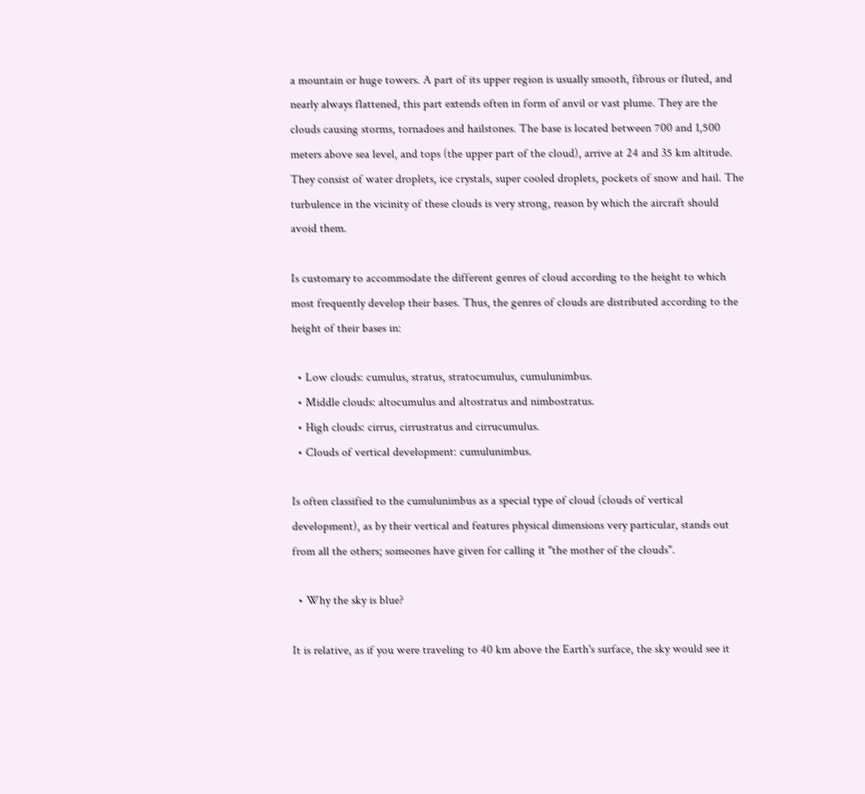a mountain or huge towers. A part of its upper region is usually smooth, fibrous or fluted, and nearly always flattened, this part extends often in form of anvil or vast plume. They are the clouds causing storms, tornadoes and hailstones. The base is located between 700 and 1,500 meters above sea level, and tops (the upper part of the cloud), arrive at 24 and 35 km altitude. They consist of water droplets, ice crystals, super cooled droplets, pockets of snow and hail. The turbulence in the vicinity of these clouds is very strong, reason by which the aircraft should avoid them.

Is customary to accommodate the different genres of cloud according to the height to which most frequently develop their bases. Thus, the genres of clouds are distributed according to the height of their bases in:

  • Low clouds: cumulus, stratus, stratocumulus, cumulunimbus.
  • Middle clouds: altocumulus and altostratus and nimbostratus.
  • High clouds: cirrus, cirrustratus and cirrucumulus.
  • Clouds of vertical development: cumulunimbus.

Is often classified to the cumulunimbus as a special type of cloud (clouds of vertical development), as by their vertical and features physical dimensions very particular, stands out from all the others; someones have given for calling it "the mother of the clouds".

  • Why the sky is blue?

It is relative, as if you were traveling to 40 km above the Earth's surface, the sky would see it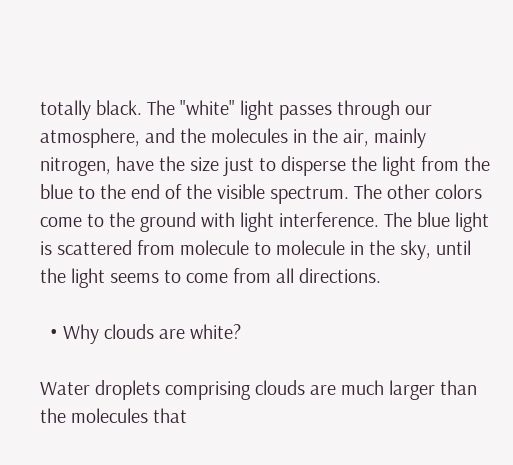totally black. The "white" light passes through our atmosphere, and the molecules in the air, mainly nitrogen, have the size just to disperse the light from the blue to the end of the visible spectrum. The other colors come to the ground with light interference. The blue light is scattered from molecule to molecule in the sky, until the light seems to come from all directions.

  • Why clouds are white?

Water droplets comprising clouds are much larger than the molecules that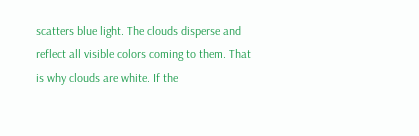scatters blue light. The clouds disperse and reflect all visible colors coming to them. That is why clouds are white. If the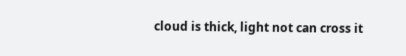cloud is thick, light not can cross it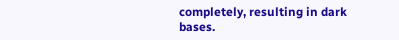completely, resulting in dark bases.